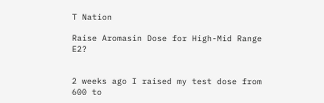T Nation

Raise Aromasin Dose for High-Mid Range E2?


2 weeks ago I raised my test dose from 600 to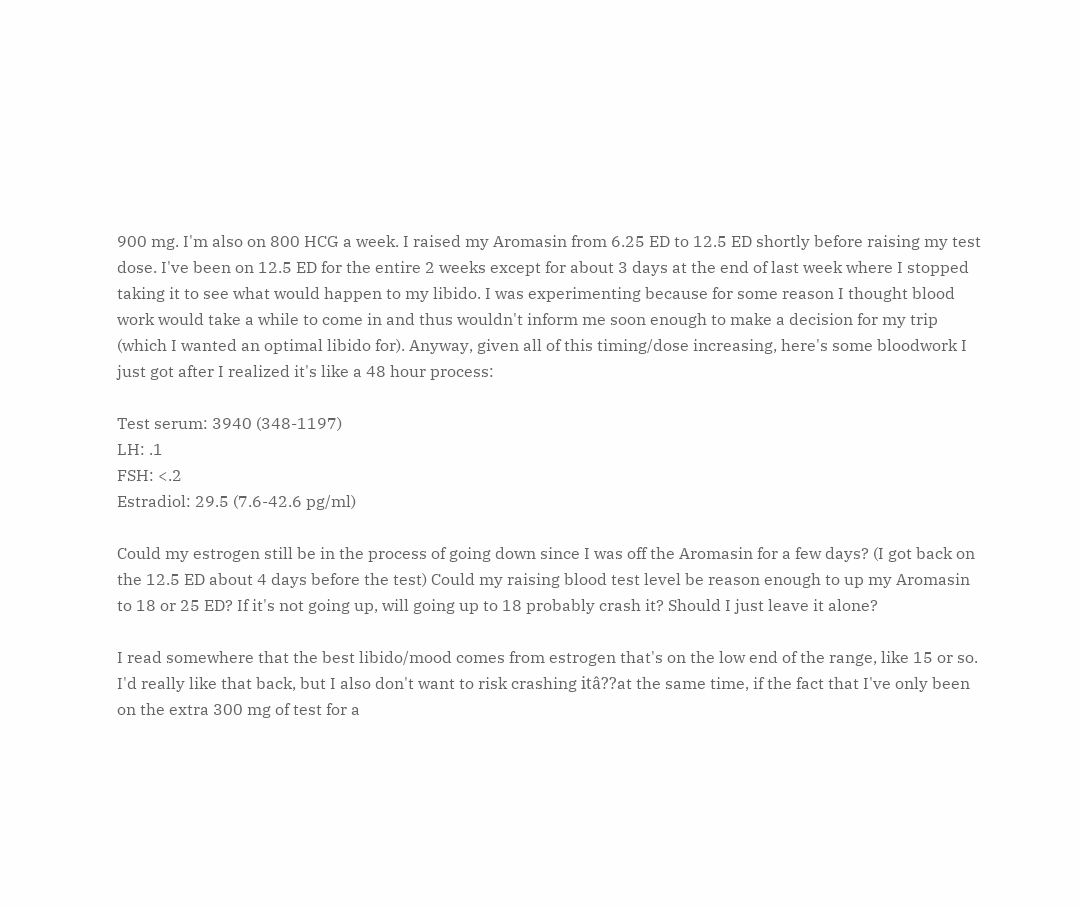900 mg. I'm also on 800 HCG a week. I raised my Aromasin from 6.25 ED to 12.5 ED shortly before raising my test dose. I've been on 12.5 ED for the entire 2 weeks except for about 3 days at the end of last week where I stopped taking it to see what would happen to my libido. I was experimenting because for some reason I thought blood work would take a while to come in and thus wouldn't inform me soon enough to make a decision for my trip (which I wanted an optimal libido for). Anyway, given all of this timing/dose increasing, here's some bloodwork I just got after I realized it's like a 48 hour process:

Test serum: 3940 (348-1197)
LH: .1
FSH: <.2
Estradiol: 29.5 (7.6-42.6 pg/ml)

Could my estrogen still be in the process of going down since I was off the Aromasin for a few days? (I got back on the 12.5 ED about 4 days before the test) Could my raising blood test level be reason enough to up my Aromasin to 18 or 25 ED? If it's not going up, will going up to 18 probably crash it? Should I just leave it alone?

I read somewhere that the best libido/mood comes from estrogen that's on the low end of the range, like 15 or so. I'd really like that back, but I also don't want to risk crashing itâ??at the same time, if the fact that I've only been on the extra 300 mg of test for a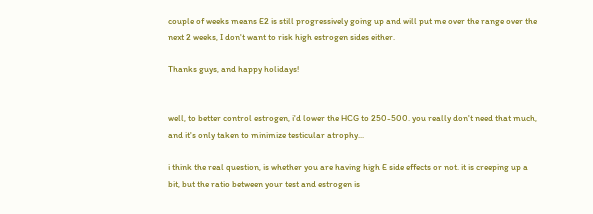couple of weeks means E2 is still progressively going up and will put me over the range over the next 2 weeks, I don't want to risk high estrogen sides either.

Thanks guys, and happy holidays!


well, to better control estrogen, i'd lower the HCG to 250-500. you really don't need that much, and it's only taken to minimize testicular atrophy...

i think the real question, is whether you are having high E side effects or not. it is creeping up a bit, but the ratio between your test and estrogen is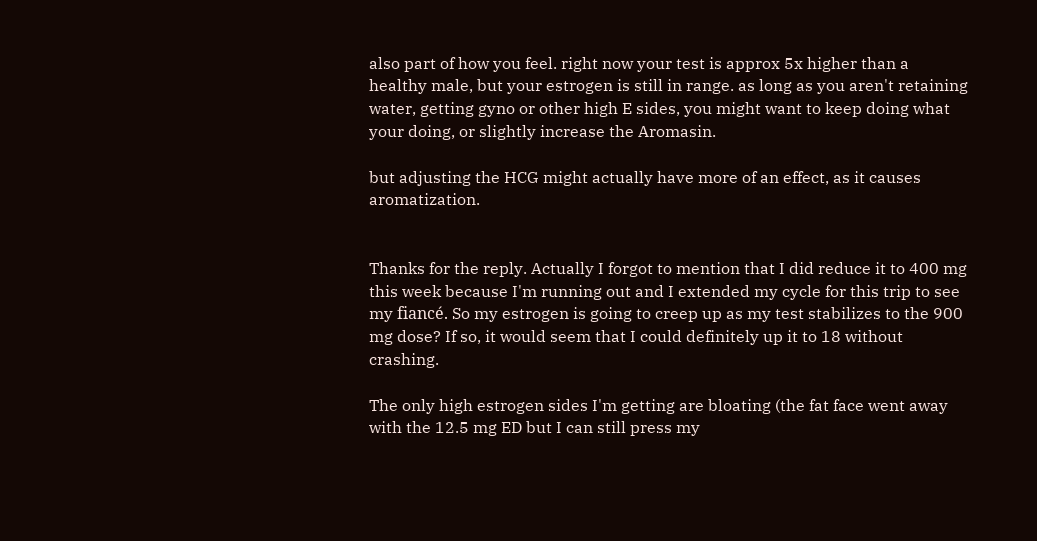also part of how you feel. right now your test is approx 5x higher than a healthy male, but your estrogen is still in range. as long as you aren't retaining water, getting gyno or other high E sides, you might want to keep doing what your doing, or slightly increase the Aromasin.

but adjusting the HCG might actually have more of an effect, as it causes aromatization.


Thanks for the reply. Actually I forgot to mention that I did reduce it to 400 mg this week because I'm running out and I extended my cycle for this trip to see my fiancé. So my estrogen is going to creep up as my test stabilizes to the 900 mg dose? If so, it would seem that I could definitely up it to 18 without crashing.

The only high estrogen sides I'm getting are bloating (the fat face went away with the 12.5 mg ED but I can still press my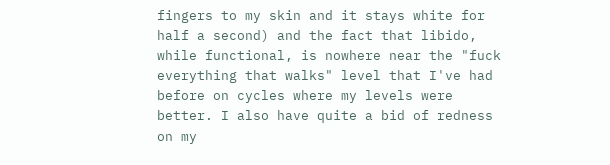fingers to my skin and it stays white for half a second) and the fact that libido, while functional, is nowhere near the "fuck everything that walks" level that I've had before on cycles where my levels were better. I also have quite a bid of redness on my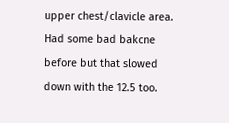upper chest/clavicle area. Had some bad bakcne before but that slowed down with the 12.5 too.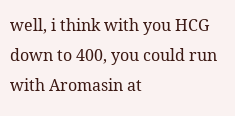well, i think with you HCG down to 400, you could run with Aromasin at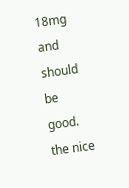18mg and should be good. the nice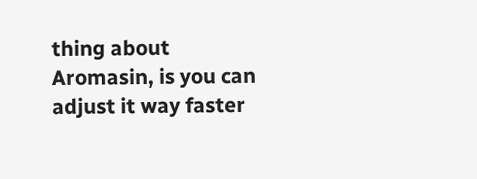thing about Aromasin, is you can adjust it way faster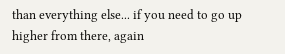than everything else... if you need to go up higher from there, again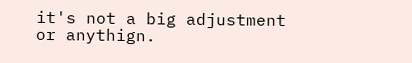it's not a big adjustment or anythign.